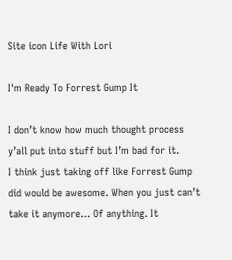Site icon Life With Lori

I'm Ready To Forrest Gump It

I don’t know how much thought process y’all put into stuff but I’m bad for it.
I think just taking off like Forrest Gump did would be awesome. When you just can’t take it anymore… Of anything. It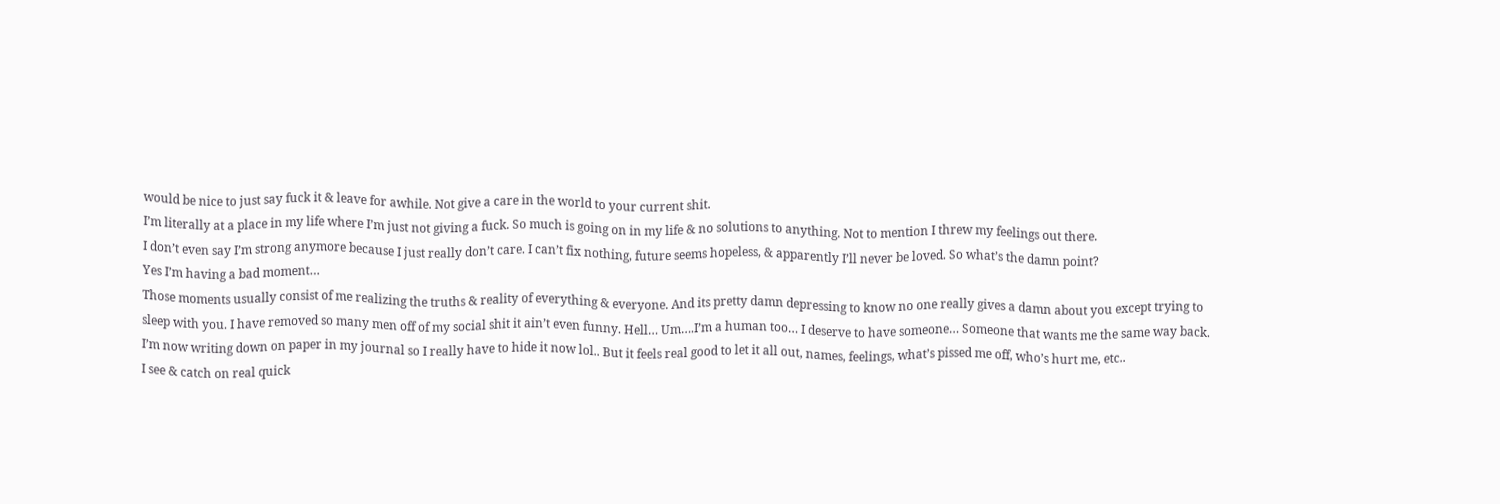would be nice to just say fuck it & leave for awhile. Not give a care in the world to your current shit.
I’m literally at a place in my life where I’m just not giving a fuck. So much is going on in my life & no solutions to anything. Not to mention I threw my feelings out there.
I don’t even say I’m strong anymore because I just really don’t care. I can’t fix nothing, future seems hopeless, & apparently I’ll never be loved. So what’s the damn point?
Yes I’m having a bad moment…
Those moments usually consist of me realizing the truths & reality of everything & everyone. And its pretty damn depressing to know no one really gives a damn about you except trying to sleep with you. I have removed so many men off of my social shit it ain’t even funny. Hell… Um….I’m a human too… I deserve to have someone… Someone that wants me the same way back.
I’m now writing down on paper in my journal so I really have to hide it now lol.. But it feels real good to let it all out, names, feelings, what’s pissed me off, who’s hurt me, etc..
I see & catch on real quick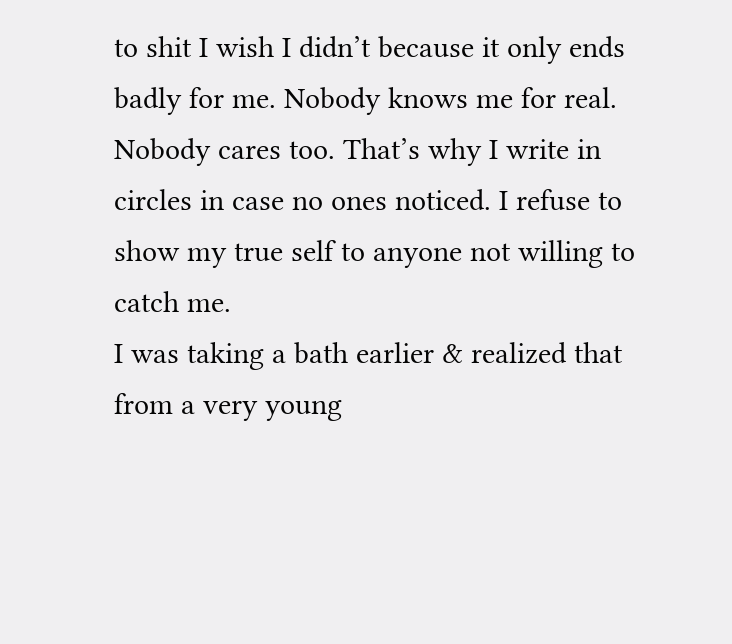to shit I wish I didn’t because it only ends badly for me. Nobody knows me for real. Nobody cares too. That’s why I write in circles in case no ones noticed. I refuse to show my true self to anyone not willing to catch me.
I was taking a bath earlier & realized that from a very young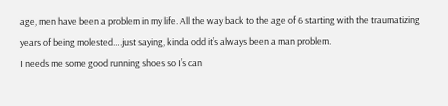age, men have been a problem in my life. All the way back to the age of 6 starting with the traumatizing years of being molested….just saying, kinda odd it’s always been a man problem.
I needs me some good running shoes so I’s can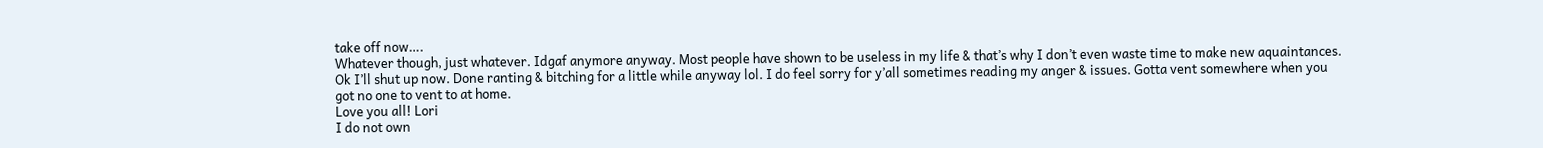take off now….
Whatever though, just whatever. Idgaf anymore anyway. Most people have shown to be useless in my life & that’s why I don’t even waste time to make new aquaintances.
Ok I’ll shut up now. Done ranting & bitching for a little while anyway lol. I do feel sorry for y’all sometimes reading my anger & issues. Gotta vent somewhere when you got no one to vent to at home.
Love you all! Lori
I do not own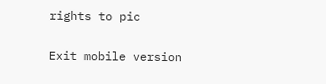rights to pic

Exit mobile version